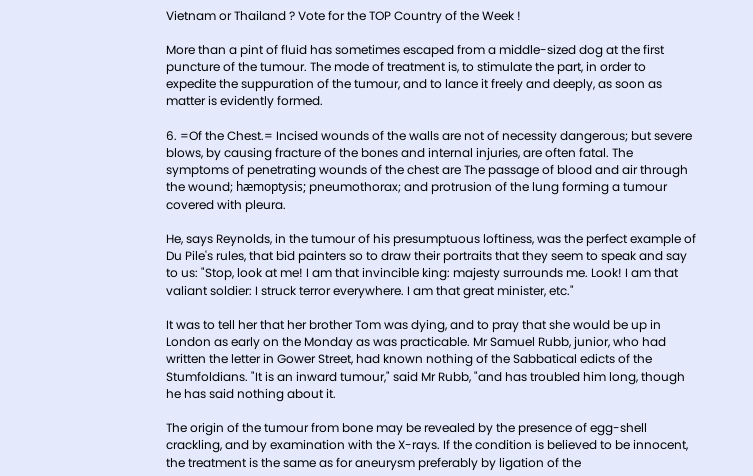Vietnam or Thailand ? Vote for the TOP Country of the Week !

More than a pint of fluid has sometimes escaped from a middle-sized dog at the first puncture of the tumour. The mode of treatment is, to stimulate the part, in order to expedite the suppuration of the tumour, and to lance it freely and deeply, as soon as matter is evidently formed.

6. =Of the Chest.= Incised wounds of the walls are not of necessity dangerous; but severe blows, by causing fracture of the bones and internal injuries, are often fatal. The symptoms of penetrating wounds of the chest are The passage of blood and air through the wound; hæmoptysis; pneumothorax; and protrusion of the lung forming a tumour covered with pleura.

He, says Reynolds, in the tumour of his presumptuous loftiness, was the perfect example of Du Pile's rules, that bid painters so to draw their portraits that they seem to speak and say to us: "Stop, look at me! I am that invincible king: majesty surrounds me. Look! I am that valiant soldier: I struck terror everywhere. I am that great minister, etc."

It was to tell her that her brother Tom was dying, and to pray that she would be up in London as early on the Monday as was practicable. Mr Samuel Rubb, junior, who had written the letter in Gower Street, had known nothing of the Sabbatical edicts of the Stumfoldians. "It is an inward tumour," said Mr Rubb, "and has troubled him long, though he has said nothing about it.

The origin of the tumour from bone may be revealed by the presence of egg-shell crackling, and by examination with the X-rays. If the condition is believed to be innocent, the treatment is the same as for aneurysm preferably by ligation of the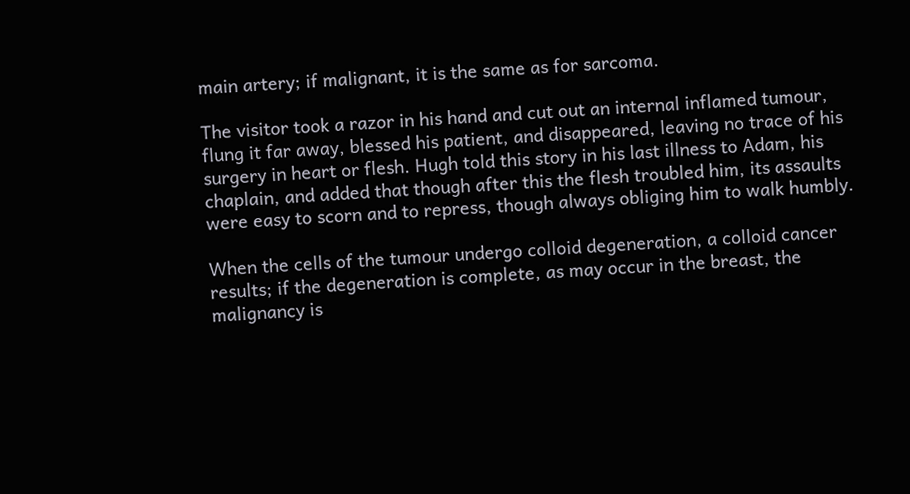main artery; if malignant, it is the same as for sarcoma.

The visitor took a razor in his hand and cut out an internal inflamed tumour, flung it far away, blessed his patient, and disappeared, leaving no trace of his surgery in heart or flesh. Hugh told this story in his last illness to Adam, his chaplain, and added that though after this the flesh troubled him, its assaults were easy to scorn and to repress, though always obliging him to walk humbly.

When the cells of the tumour undergo colloid degeneration, a colloid cancer results; if the degeneration is complete, as may occur in the breast, the malignancy is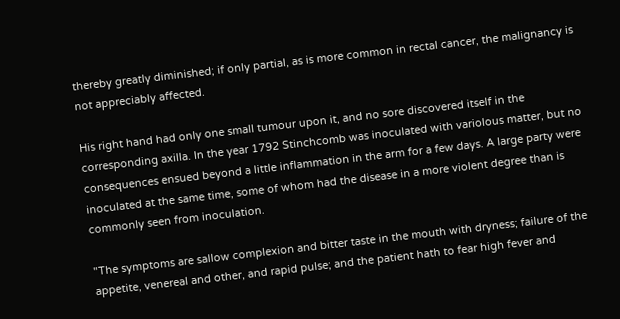thereby greatly diminished; if only partial, as is more common in rectal cancer, the malignancy is not appreciably affected.

His right hand had only one small tumour upon it, and no sore discovered itself in the corresponding axilla. In the year 1792 Stinchcomb was inoculated with variolous matter, but no consequences ensued beyond a little inflammation in the arm for a few days. A large party were inoculated at the same time, some of whom had the disease in a more violent degree than is commonly seen from inoculation.

"The symptoms are sallow complexion and bitter taste in the mouth with dryness; failure of the appetite, venereal and other, and rapid pulse; and the patient hath to fear high fever and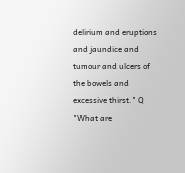delirium and eruptions and jaundice and tumour and ulcers of the bowels and excessive thirst." Q "What are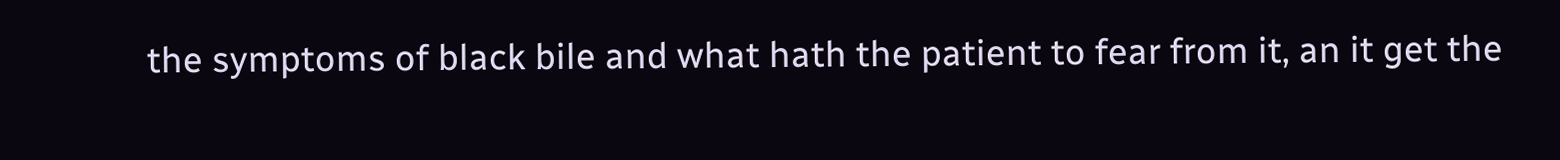the symptoms of black bile and what hath the patient to fear from it, an it get the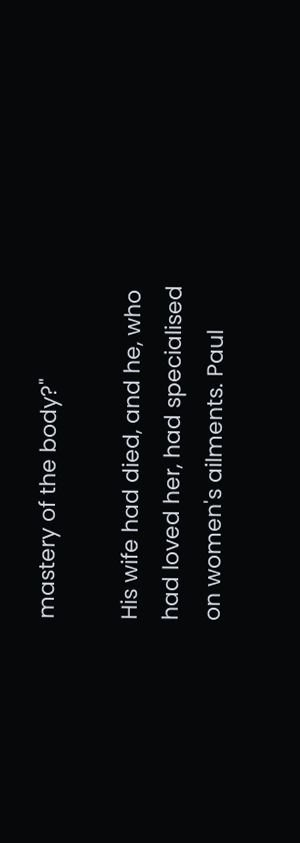mastery of the body?"

His wife had died, and he, who had loved her, had specialised on women's ailments. Paul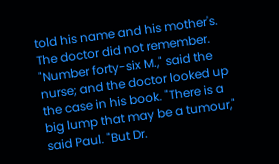told his name and his mother's. The doctor did not remember. "Number forty-six M.," said the nurse; and the doctor looked up the case in his book. "There is a big lump that may be a tumour," said Paul. "But Dr.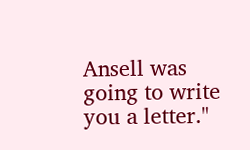Ansell was going to write you a letter."